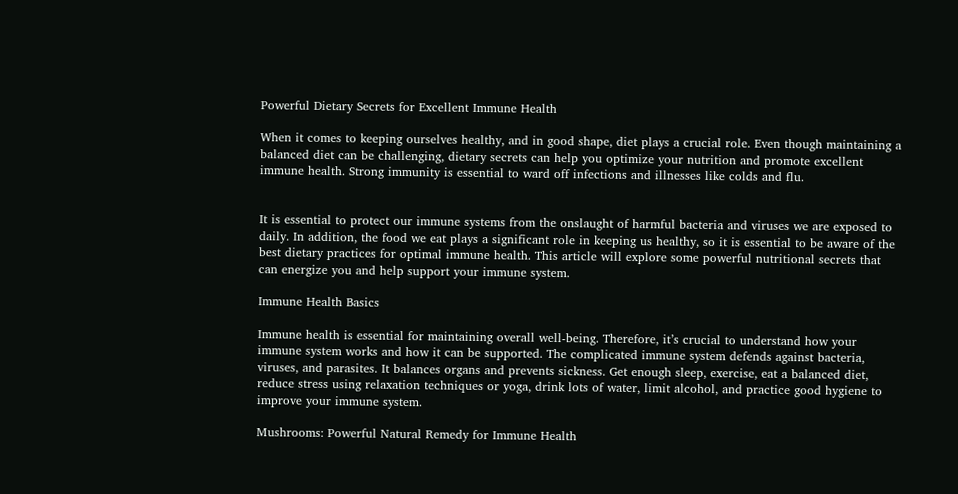Powerful Dietary Secrets for Excellent Immune Health

When it comes to keeping ourselves healthy, and in good shape, diet plays a crucial role. Even though maintaining a balanced diet can be challenging, dietary secrets can help you optimize your nutrition and promote excellent immune health. Strong immunity is essential to ward off infections and illnesses like colds and flu.


It is essential to protect our immune systems from the onslaught of harmful bacteria and viruses we are exposed to daily. In addition, the food we eat plays a significant role in keeping us healthy, so it is essential to be aware of the best dietary practices for optimal immune health. This article will explore some powerful nutritional secrets that can energize you and help support your immune system.

Immune Health Basics

Immune health is essential for maintaining overall well-being. Therefore, it’s crucial to understand how your immune system works and how it can be supported. The complicated immune system defends against bacteria, viruses, and parasites. It balances organs and prevents sickness. Get enough sleep, exercise, eat a balanced diet, reduce stress using relaxation techniques or yoga, drink lots of water, limit alcohol, and practice good hygiene to improve your immune system.

Mushrooms: Powerful Natural Remedy for Immune Health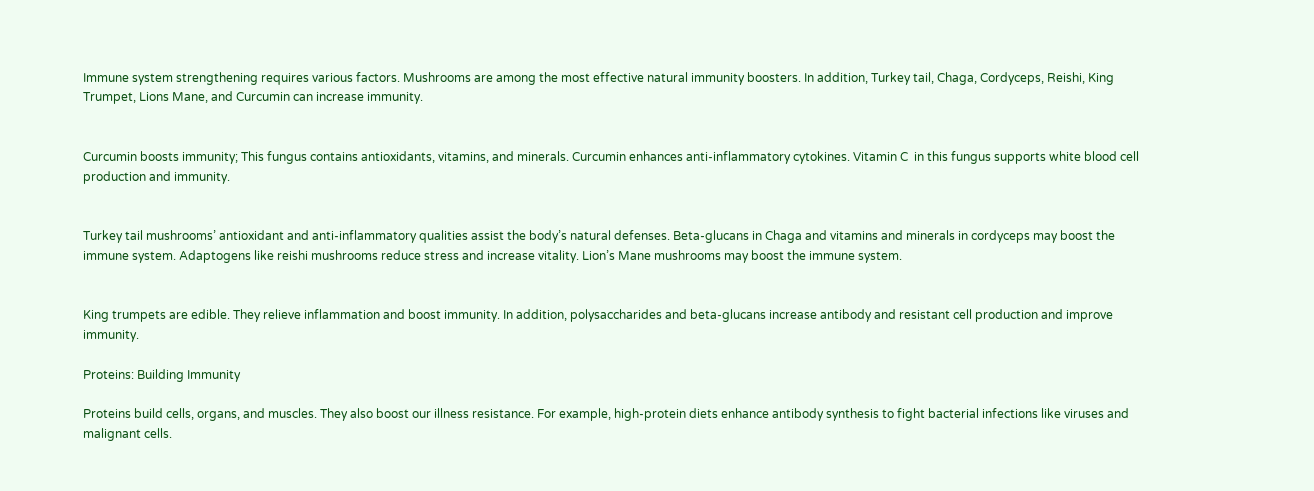Immune system strengthening requires various factors. Mushrooms are among the most effective natural immunity boosters. In addition, Turkey tail, Chaga, Cordyceps, Reishi, King Trumpet, Lions Mane, and Curcumin can increase immunity.


Curcumin boosts immunity; This fungus contains antioxidants, vitamins, and minerals. Curcumin enhances anti-inflammatory cytokines. Vitamin C  in this fungus supports white blood cell production and immunity.


Turkey tail mushrooms’ antioxidant and anti-inflammatory qualities assist the body’s natural defenses. Beta-glucans in Chaga and vitamins and minerals in cordyceps may boost the immune system. Adaptogens like reishi mushrooms reduce stress and increase vitality. Lion’s Mane mushrooms may boost the immune system.


King trumpets are edible. They relieve inflammation and boost immunity. In addition, polysaccharides and beta-glucans increase antibody and resistant cell production and improve immunity.

Proteins: Building Immunity

Proteins build cells, organs, and muscles. They also boost our illness resistance. For example, high-protein diets enhance antibody synthesis to fight bacterial infections like viruses and malignant cells.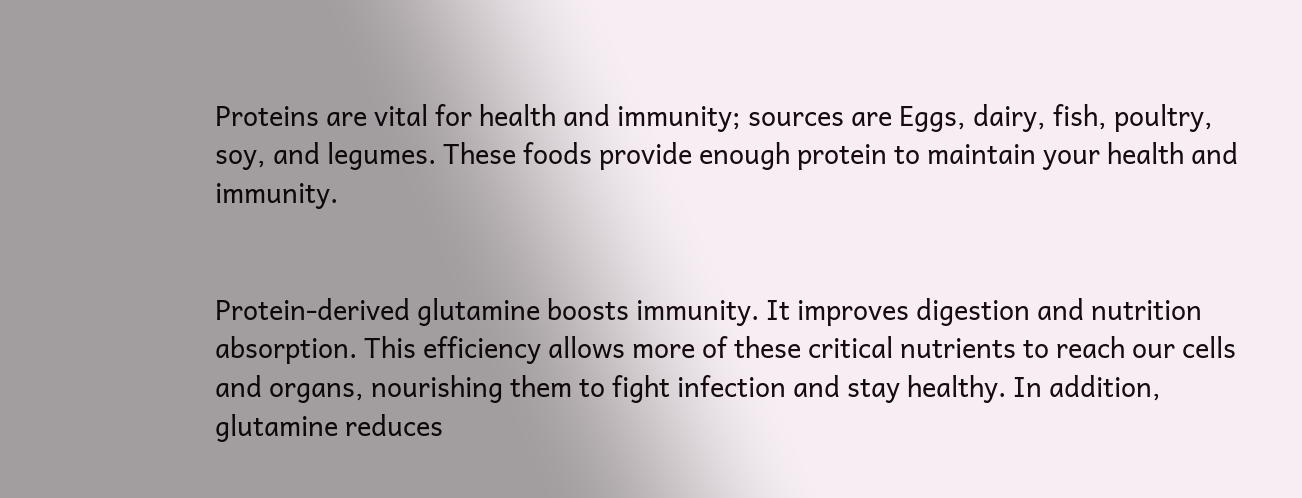Proteins are vital for health and immunity; sources are Eggs, dairy, fish, poultry, soy, and legumes. These foods provide enough protein to maintain your health and immunity.


Protein-derived glutamine boosts immunity. It improves digestion and nutrition absorption. This efficiency allows more of these critical nutrients to reach our cells and organs, nourishing them to fight infection and stay healthy. In addition, glutamine reduces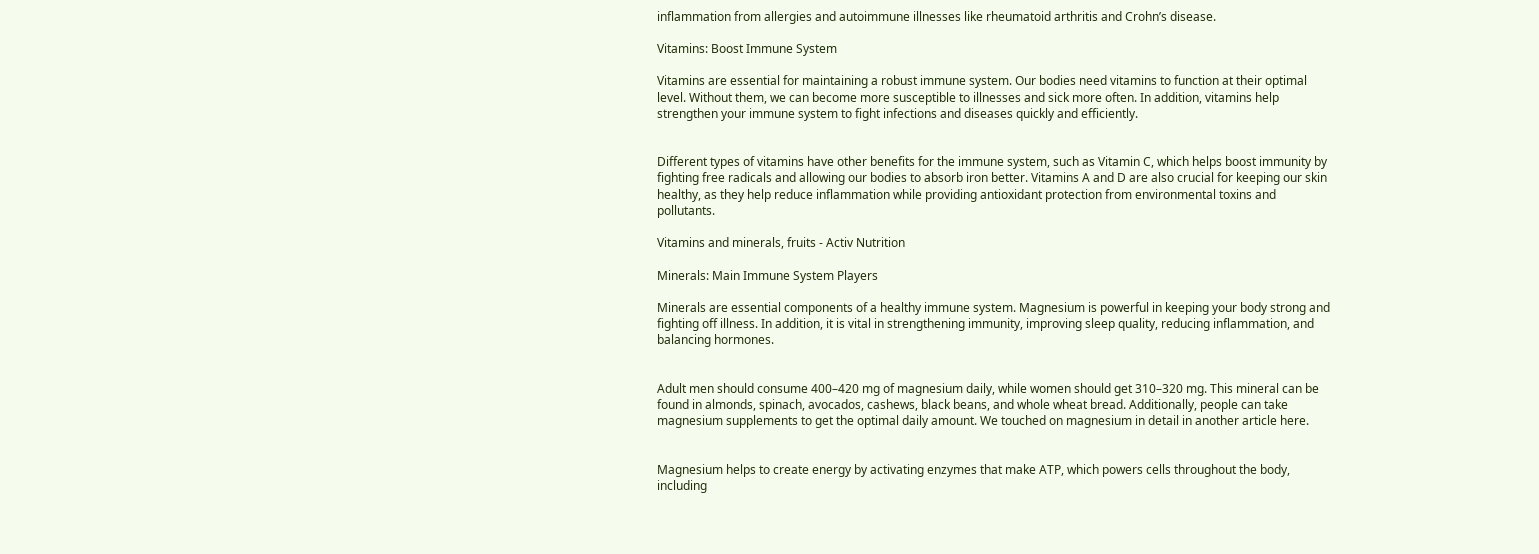inflammation from allergies and autoimmune illnesses like rheumatoid arthritis and Crohn’s disease.

Vitamins: Boost Immune System

Vitamins are essential for maintaining a robust immune system. Our bodies need vitamins to function at their optimal level. Without them, we can become more susceptible to illnesses and sick more often. In addition, vitamins help strengthen your immune system to fight infections and diseases quickly and efficiently.


Different types of vitamins have other benefits for the immune system, such as Vitamin C, which helps boost immunity by fighting free radicals and allowing our bodies to absorb iron better. Vitamins A and D are also crucial for keeping our skin healthy, as they help reduce inflammation while providing antioxidant protection from environmental toxins and pollutants.

Vitamins and minerals, fruits - Activ Nutrition

Minerals: Main Immune System Players

Minerals are essential components of a healthy immune system. Magnesium is powerful in keeping your body strong and fighting off illness. In addition, it is vital in strengthening immunity, improving sleep quality, reducing inflammation, and balancing hormones.


Adult men should consume 400–420 mg of magnesium daily, while women should get 310–320 mg. This mineral can be found in almonds, spinach, avocados, cashews, black beans, and whole wheat bread. Additionally, people can take magnesium supplements to get the optimal daily amount. We touched on magnesium in detail in another article here.


Magnesium helps to create energy by activating enzymes that make ATP, which powers cells throughout the body, including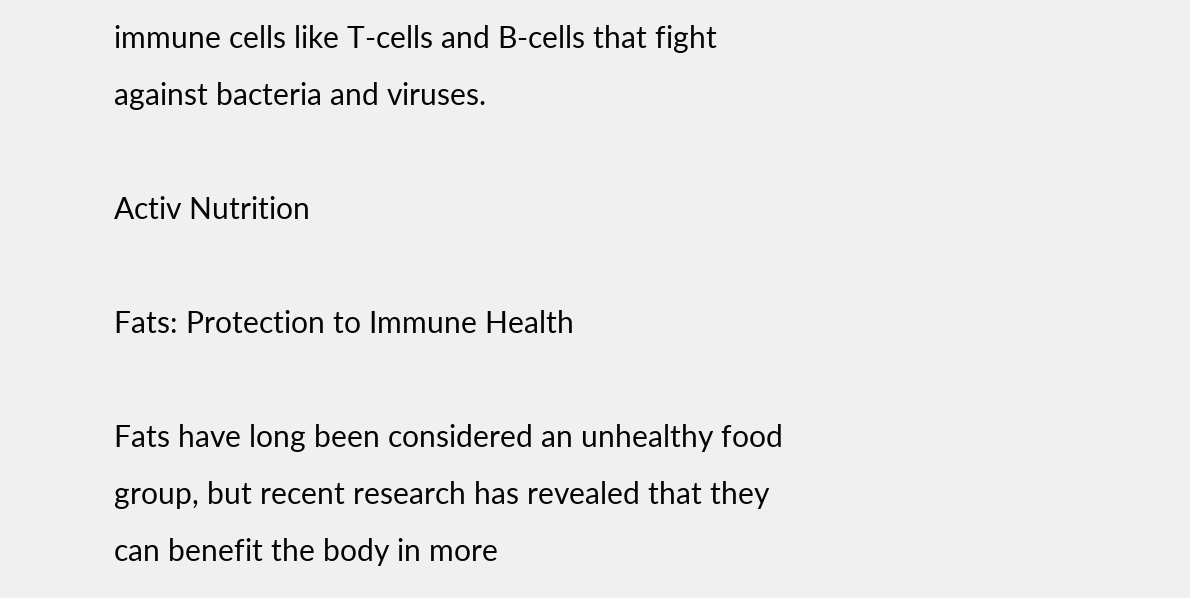immune cells like T-cells and B-cells that fight against bacteria and viruses.

Activ Nutrition

Fats: Protection to Immune Health

Fats have long been considered an unhealthy food group, but recent research has revealed that they can benefit the body in more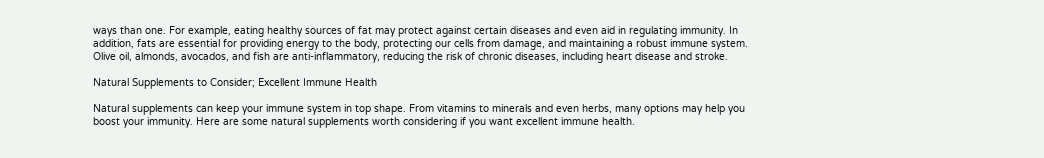ways than one. For example, eating healthy sources of fat may protect against certain diseases and even aid in regulating immunity. In addition, fats are essential for providing energy to the body, protecting our cells from damage, and maintaining a robust immune system. Olive oil, almonds, avocados, and fish are anti-inflammatory, reducing the risk of chronic diseases, including heart disease and stroke.

Natural Supplements to Consider; Excellent Immune Health

Natural supplements can keep your immune system in top shape. From vitamins to minerals and even herbs, many options may help you boost your immunity. Here are some natural supplements worth considering if you want excellent immune health.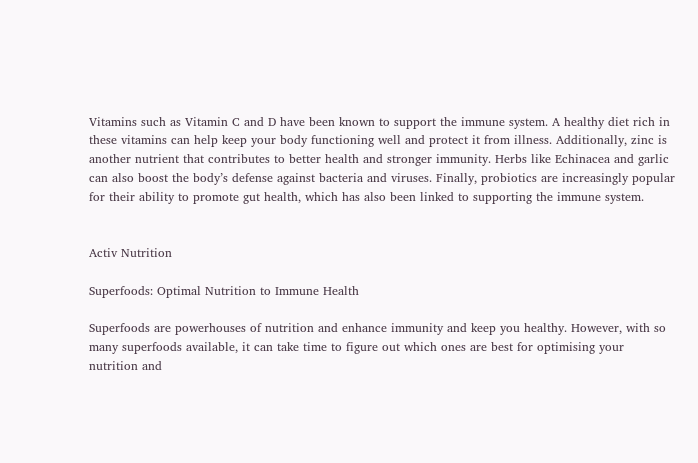Vitamins such as Vitamin C and D have been known to support the immune system. A healthy diet rich in these vitamins can help keep your body functioning well and protect it from illness. Additionally, zinc is another nutrient that contributes to better health and stronger immunity. Herbs like Echinacea and garlic can also boost the body’s defense against bacteria and viruses. Finally, probiotics are increasingly popular for their ability to promote gut health, which has also been linked to supporting the immune system.


Activ Nutrition

Superfoods: Optimal Nutrition to Immune Health

Superfoods are powerhouses of nutrition and enhance immunity and keep you healthy. However, with so many superfoods available, it can take time to figure out which ones are best for optimising your nutrition and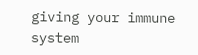giving your immune system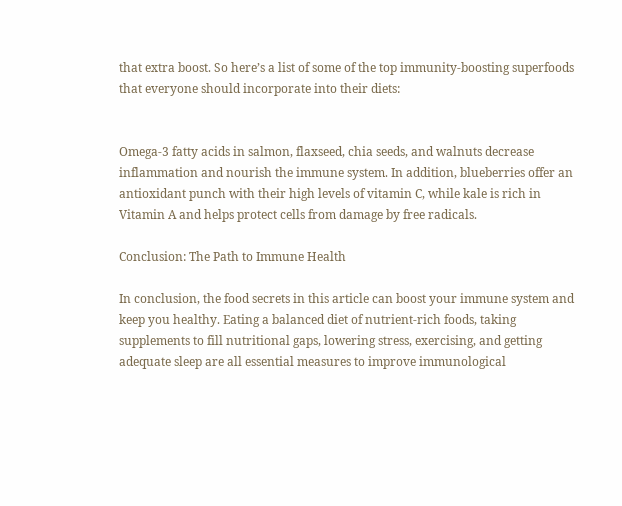that extra boost. So here’s a list of some of the top immunity-boosting superfoods that everyone should incorporate into their diets:


Omega-3 fatty acids in salmon, flaxseed, chia seeds, and walnuts decrease inflammation and nourish the immune system. In addition, blueberries offer an antioxidant punch with their high levels of vitamin C, while kale is rich in Vitamin A and helps protect cells from damage by free radicals.

Conclusion: The Path to Immune Health

In conclusion, the food secrets in this article can boost your immune system and keep you healthy. Eating a balanced diet of nutrient-rich foods, taking supplements to fill nutritional gaps, lowering stress, exercising, and getting adequate sleep are all essential measures to improve immunological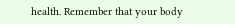health. Remember that your body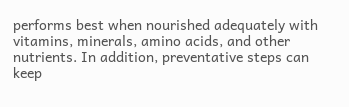performs best when nourished adequately with vitamins, minerals, amino acids, and other nutrients. In addition, preventative steps can keep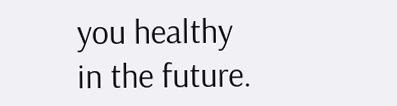you healthy in the future.